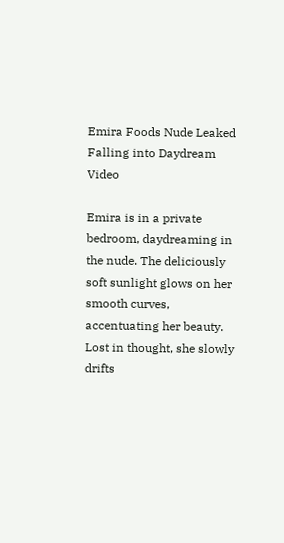Emira Foods Nude Leaked Falling into Daydream Video

Emira is in a private bedroom, daydreaming in the nude. The deliciously soft sunlight glows on her smooth curves, accentuating her beauty. Lost in thought, she slowly drifts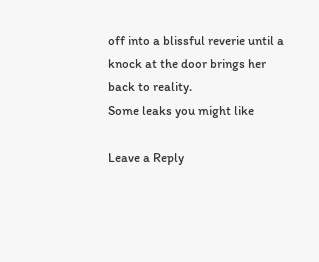off into a blissful reverie until a knock at the door brings her back to reality.
Some leaks you might like

Leave a Reply